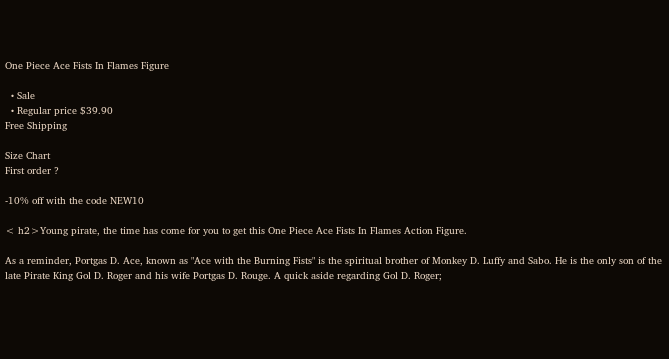One Piece Ace Fists In Flames Figure

  • Sale
  • Regular price $39.90
Free Shipping

Size Chart
First order ?

-10% off with the code NEW10

< h2>Young pirate, the time has come for you to get this One Piece Ace Fists In Flames Action Figure.

As a reminder, Portgas D. Ace, known as "Ace with the Burning Fists" is the spiritual brother of Monkey D. Luffy and Sabo. He is the only son of the late Pirate King Gol D. Roger and his wife Portgas D. Rouge. A quick aside regarding Gol D. Roger;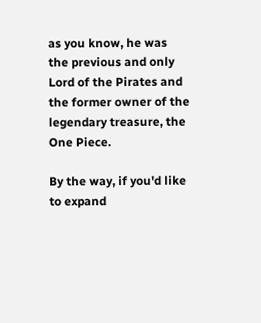as you know, he was the previous and only Lord of the Pirates and the former owner of the legendary treasure, the One Piece.

By the way, if you'd like to expand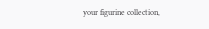your figurine collection,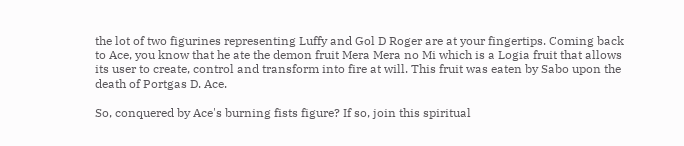the lot of two figurines representing Luffy and Gol D Roger are at your fingertips. Coming back to Ace, you know that he ate the demon fruit Mera Mera no Mi which is a Logia fruit that allows its user to create, control and transform into fire at will. This fruit was eaten by Sabo upon the death of Portgas D. Ace.

So, conquered by Ace's burning fists figure? If so, join this spiritual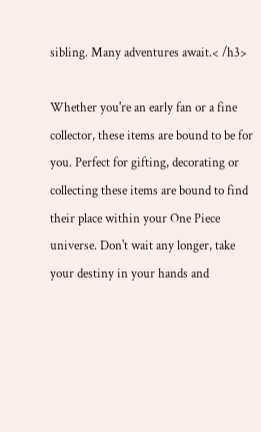sibling. Many adventures await.< /h3>

Whether you're an early fan or a fine collector, these items are bound to be for you. Perfect for gifting, decorating or collecting these items are bound to find their place within your One Piece universe. Don't wait any longer, take your destiny in your hands and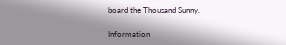board the Thousand Sunny.

Information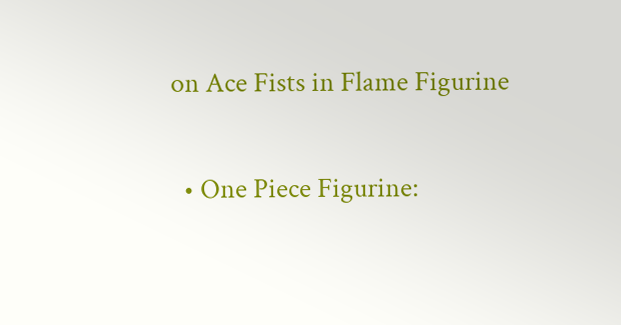on Ace Fists in Flame Figurine

  • One Piece Figurine: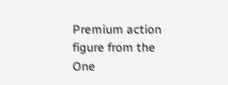Premium action figure from the One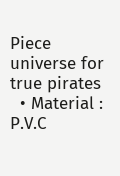Piece universe for true pirates
  • Material : P.V.C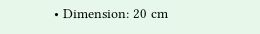• Dimension: 20 cm